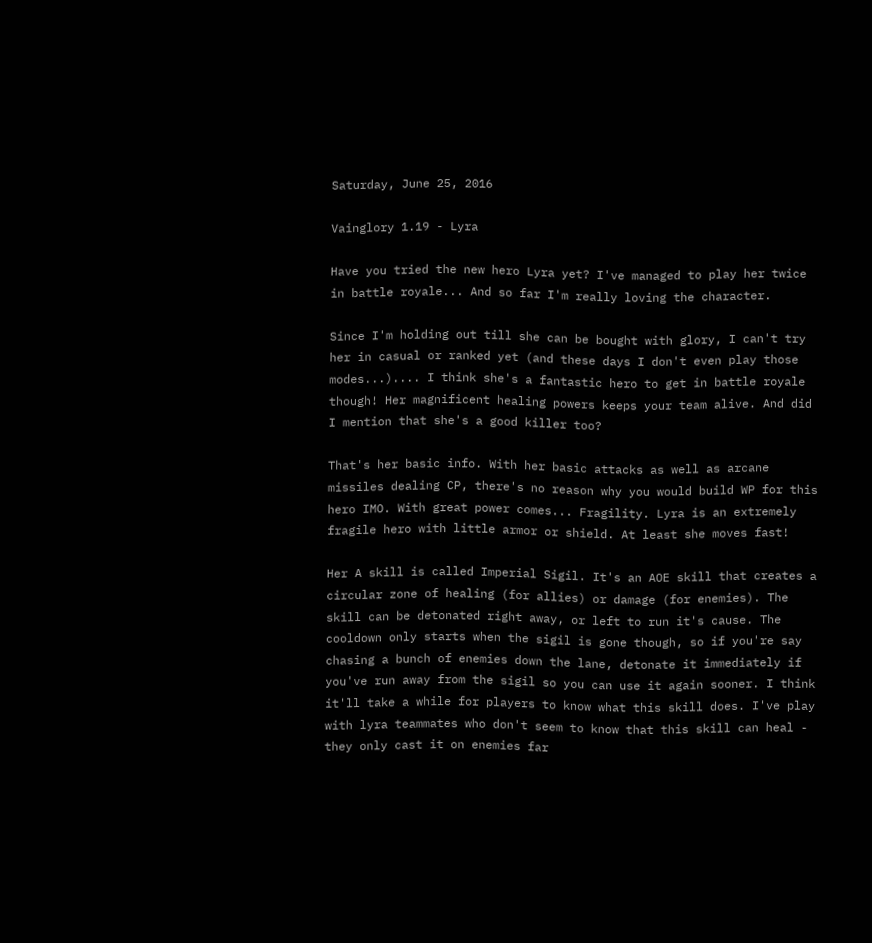Saturday, June 25, 2016

Vainglory 1.19 - Lyra

Have you tried the new hero Lyra yet? I've managed to play her twice in battle royale... And so far I'm really loving the character.

Since I'm holding out till she can be bought with glory, I can't try her in casual or ranked yet (and these days I don't even play those modes...).... I think she's a fantastic hero to get in battle royale though! Her magnificent healing powers keeps your team alive. And did I mention that she's a good killer too?

That's her basic info. With her basic attacks as well as arcane missiles dealing CP, there's no reason why you would build WP for this hero IMO. With great power comes... Fragility. Lyra is an extremely fragile hero with little armor or shield. At least she moves fast!

Her A skill is called Imperial Sigil. It's an AOE skill that creates a circular zone of healing (for allies) or damage (for enemies). The skill can be detonated right away, or left to run it's cause. The cooldown only starts when the sigil is gone though, so if you're say chasing a bunch of enemies down the lane, detonate it immediately if you've run away from the sigil so you can use it again sooner. I think it'll take a while for players to know what this skill does. I've play with lyra teammates who don't seem to know that this skill can heal - they only cast it on enemies far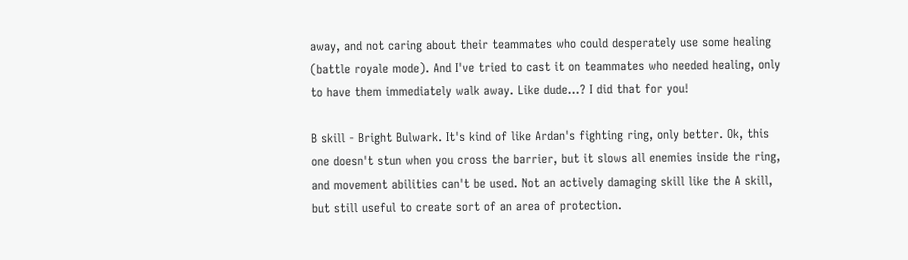away, and not caring about their teammates who could desperately use some healing (battle royale mode). And I've tried to cast it on teammates who needed healing, only to have them immediately walk away. Like dude...? I did that for you!

B skill - Bright Bulwark. It's kind of like Ardan's fighting ring, only better. Ok, this one doesn't stun when you cross the barrier, but it slows all enemies inside the ring, and movement abilities can't be used. Not an actively damaging skill like the A skill, but still useful to create sort of an area of protection.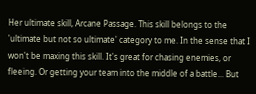Her ultimate skill, Arcane Passage. This skill belongs to the 'ultimate but not so ultimate' category to me. In the sense that I won't be maxing this skill. It's great for chasing enemies, or fleeing. Or getting your team into the middle of a battle... But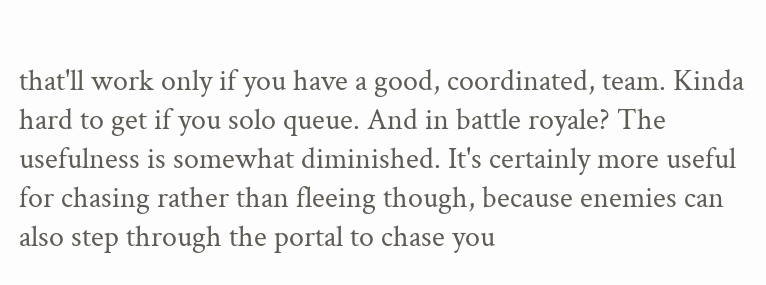that'll work only if you have a good, coordinated, team. Kinda hard to get if you solo queue. And in battle royale? The usefulness is somewhat diminished. It's certainly more useful for chasing rather than fleeing though, because enemies can also step through the portal to chase you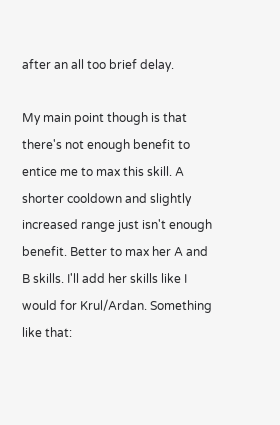after an all too brief delay.

My main point though is that there's not enough benefit to entice me to max this skill. A shorter cooldown and slightly increased range just isn't enough benefit. Better to max her A and B skills. I'll add her skills like I would for Krul/Ardan. Something like that: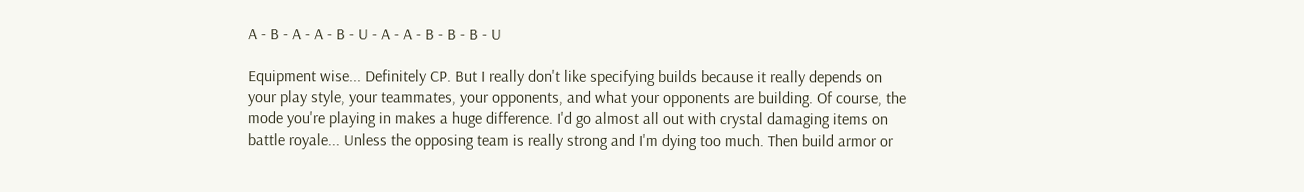A - B - A - A - B - U - A - A - B - B - B - U

Equipment wise... Definitely CP. But I really don't like specifying builds because it really depends on your play style, your teammates, your opponents, and what your opponents are building. Of course, the mode you're playing in makes a huge difference. I'd go almost all out with crystal damaging items on battle royale... Unless the opposing team is really strong and I'm dying too much. Then build armor or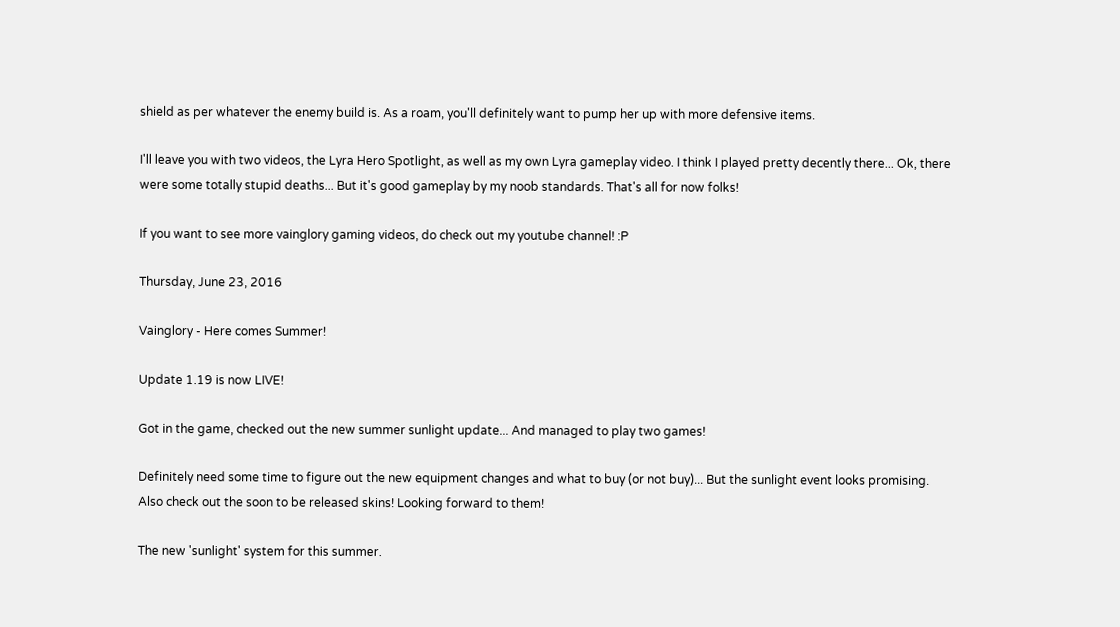shield as per whatever the enemy build is. As a roam, you'll definitely want to pump her up with more defensive items.

I'll leave you with two videos, the Lyra Hero Spotlight, as well as my own Lyra gameplay video. I think I played pretty decently there... Ok, there were some totally stupid deaths... But it's good gameplay by my noob standards. That's all for now folks!

If you want to see more vainglory gaming videos, do check out my youtube channel! :P

Thursday, June 23, 2016

Vainglory - Here comes Summer!

Update 1.19 is now LIVE!

Got in the game, checked out the new summer sunlight update... And managed to play two games!

Definitely need some time to figure out the new equipment changes and what to buy (or not buy)... But the sunlight event looks promising. Also check out the soon to be released skins! Looking forward to them!

The new 'sunlight' system for this summer.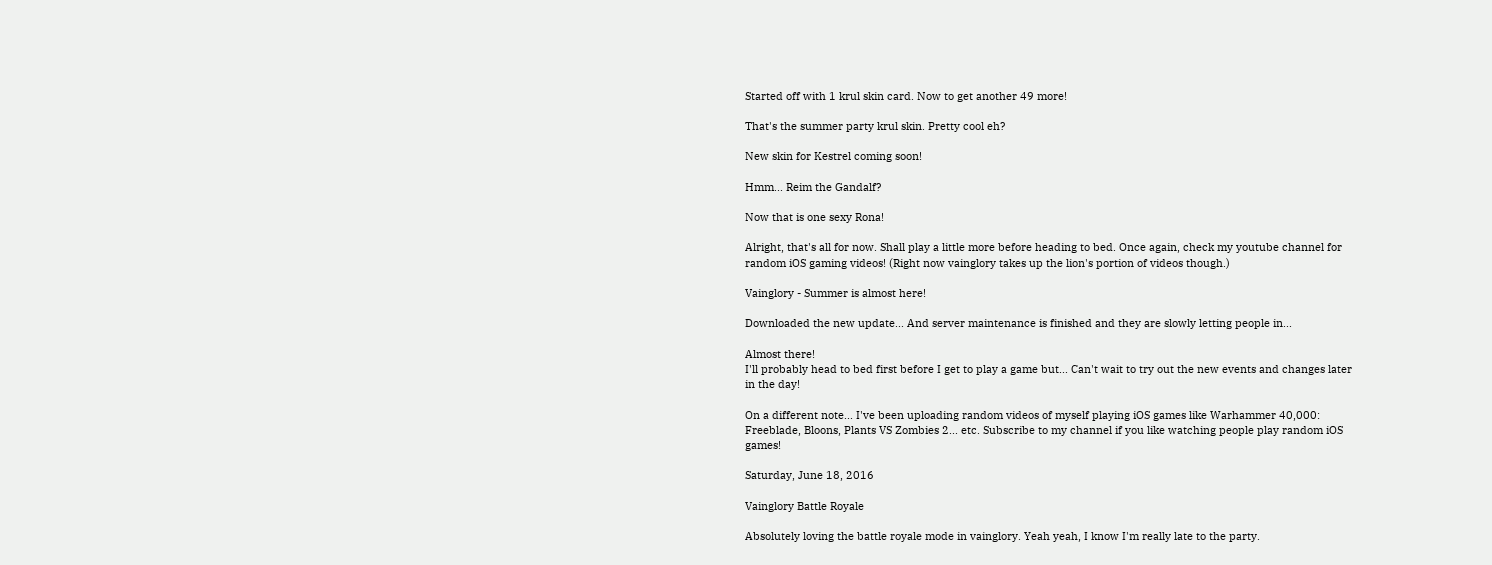Started off with 1 krul skin card. Now to get another 49 more!

That's the summer party krul skin. Pretty cool eh?

New skin for Kestrel coming soon!

Hmm... Reim the Gandalf?

Now that is one sexy Rona!

Alright, that's all for now. Shall play a little more before heading to bed. Once again, check my youtube channel for random iOS gaming videos! (Right now vainglory takes up the lion's portion of videos though.)

Vainglory - Summer is almost here!

Downloaded the new update... And server maintenance is finished and they are slowly letting people in...

Almost there!
I'll probably head to bed first before I get to play a game but... Can't wait to try out the new events and changes later in the day!

On a different note... I've been uploading random videos of myself playing iOS games like Warhammer 40,000: Freeblade, Bloons, Plants VS Zombies 2... etc. Subscribe to my channel if you like watching people play random iOS games!

Saturday, June 18, 2016

Vainglory Battle Royale

Absolutely loving the battle royale mode in vainglory. Yeah yeah, I know I'm really late to the party.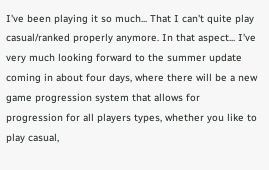I've been playing it so much... That I can't quite play casual/ranked properly anymore. In that aspect... I've very much looking forward to the summer update coming in about four days, where there will be a new game progression system that allows for progression for all players types, whether you like to play casual,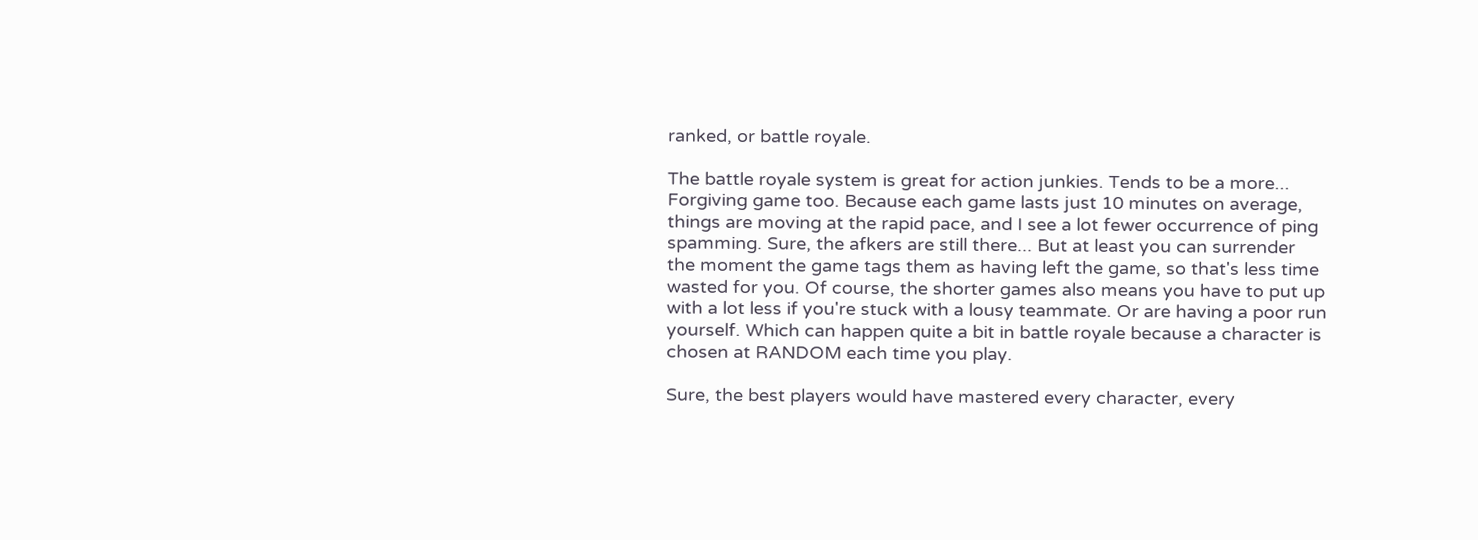ranked, or battle royale.

The battle royale system is great for action junkies. Tends to be a more... Forgiving game too. Because each game lasts just 10 minutes on average, things are moving at the rapid pace, and I see a lot fewer occurrence of ping spamming. Sure, the afkers are still there... But at least you can surrender the moment the game tags them as having left the game, so that's less time wasted for you. Of course, the shorter games also means you have to put up with a lot less if you're stuck with a lousy teammate. Or are having a poor run yourself. Which can happen quite a bit in battle royale because a character is chosen at RANDOM each time you play.

Sure, the best players would have mastered every character, every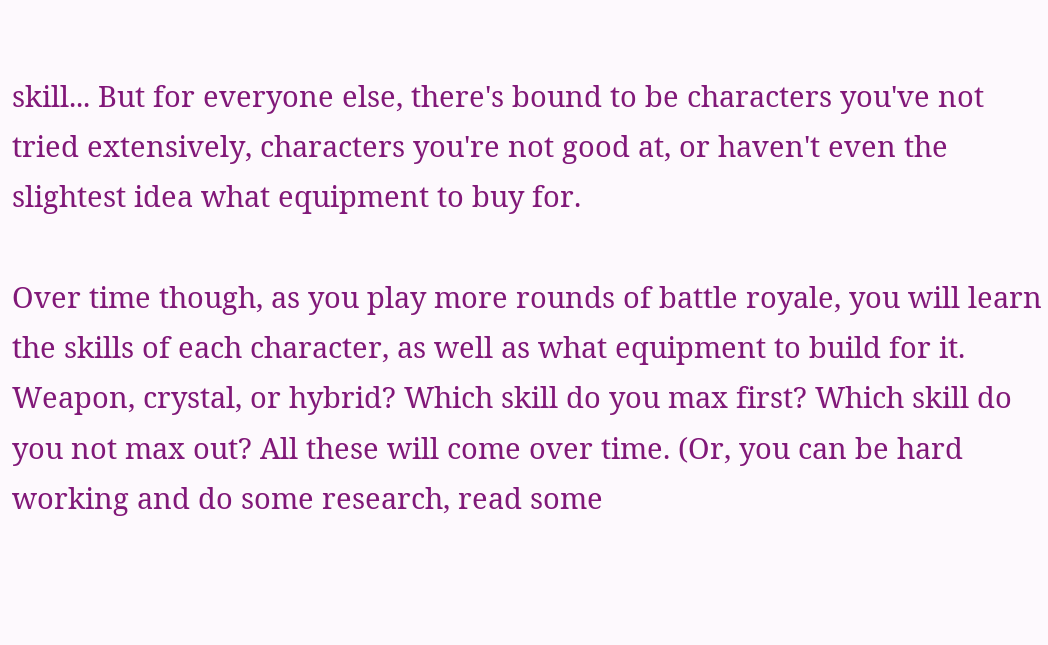skill... But for everyone else, there's bound to be characters you've not tried extensively, characters you're not good at, or haven't even the slightest idea what equipment to buy for.

Over time though, as you play more rounds of battle royale, you will learn the skills of each character, as well as what equipment to build for it. Weapon, crystal, or hybrid? Which skill do you max first? Which skill do you not max out? All these will come over time. (Or, you can be hard working and do some research, read some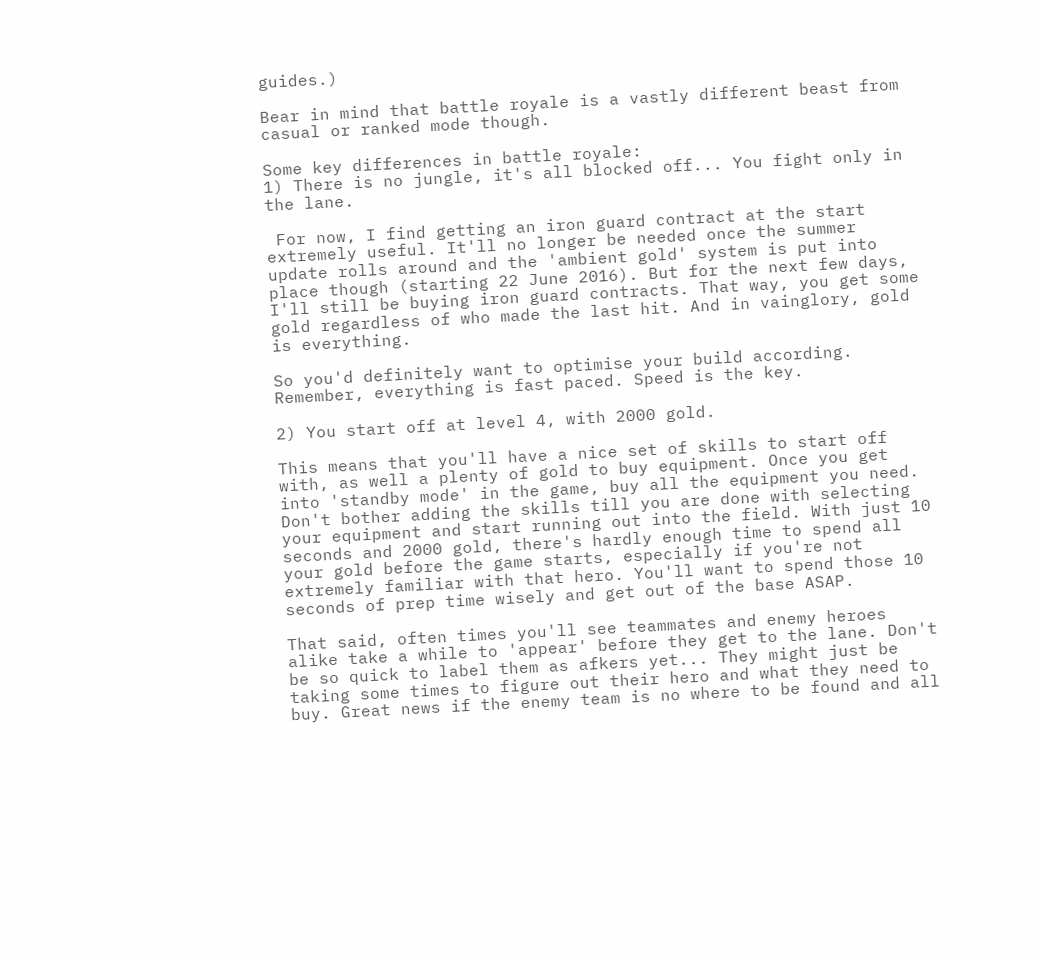guides.)

Bear in mind that battle royale is a vastly different beast from casual or ranked mode though.

Some key differences in battle royale:
1) There is no jungle, it's all blocked off... You fight only in the lane.

 For now, I find getting an iron guard contract at the start extremely useful. It'll no longer be needed once the summer update rolls around and the 'ambient gold' system is put into place though (starting 22 June 2016). But for the next few days, I'll still be buying iron guard contracts. That way, you get some gold regardless of who made the last hit. And in vainglory, gold is everything.

So you'd definitely want to optimise your build according. Remember, everything is fast paced. Speed is the key.

2) You start off at level 4, with 2000 gold.

This means that you'll have a nice set of skills to start off with, as well a plenty of gold to buy equipment. Once you get into 'standby mode' in the game, buy all the equipment you need. Don't bother adding the skills till you are done with selecting your equipment and start running out into the field. With just 10 seconds and 2000 gold, there's hardly enough time to spend all your gold before the game starts, especially if you're not extremely familiar with that hero. You'll want to spend those 10 seconds of prep time wisely and get out of the base ASAP.

That said, often times you'll see teammates and enemy heroes alike take a while to 'appear' before they get to the lane. Don't be so quick to label them as afkers yet... They might just be taking some times to figure out their hero and what they need to buy. Great news if the enemy team is no where to be found and all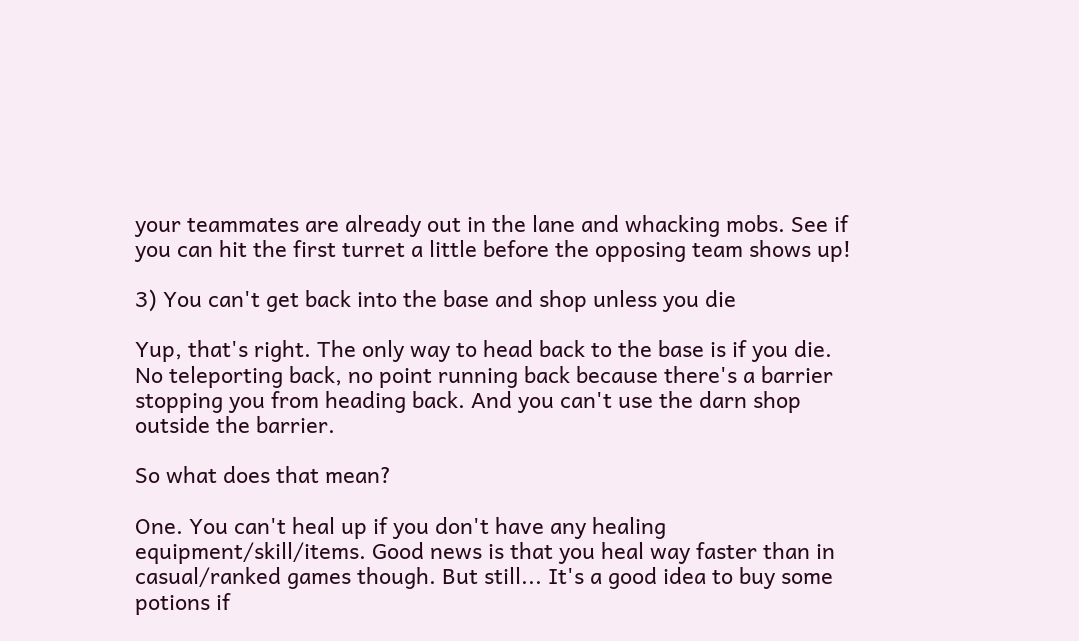your teammates are already out in the lane and whacking mobs. See if you can hit the first turret a little before the opposing team shows up!

3) You can't get back into the base and shop unless you die

Yup, that's right. The only way to head back to the base is if you die. No teleporting back, no point running back because there's a barrier stopping you from heading back. And you can't use the darn shop outside the barrier.

So what does that mean?

One. You can't heal up if you don't have any healing equipment/skill/items. Good news is that you heal way faster than in casual/ranked games though. But still... It's a good idea to buy some potions if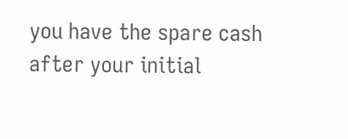you have the spare cash after your initial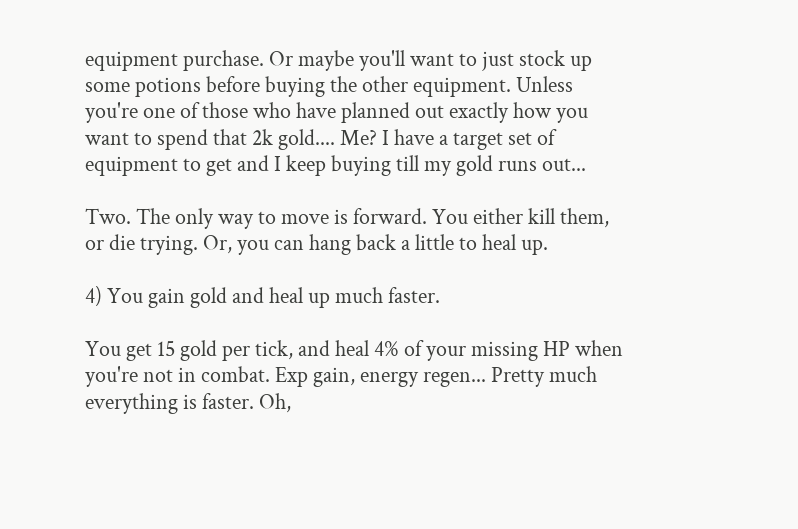equipment purchase. Or maybe you'll want to just stock up some potions before buying the other equipment. Unless you're one of those who have planned out exactly how you want to spend that 2k gold.... Me? I have a target set of equipment to get and I keep buying till my gold runs out...

Two. The only way to move is forward. You either kill them, or die trying. Or, you can hang back a little to heal up.

4) You gain gold and heal up much faster.

You get 15 gold per tick, and heal 4% of your missing HP when you're not in combat. Exp gain, energy regen... Pretty much everything is faster. Oh,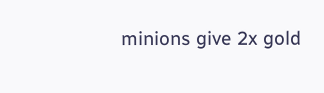minions give 2x gold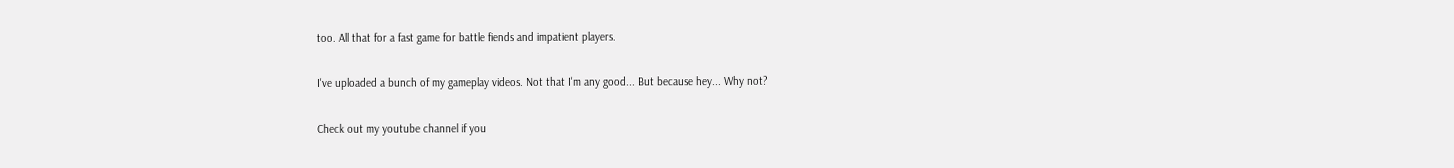too. All that for a fast game for battle fiends and impatient players.

I've uploaded a bunch of my gameplay videos. Not that I'm any good... But because hey... Why not?

Check out my youtube channel if you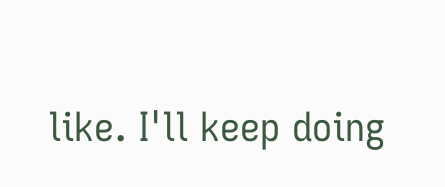like. I'll keep doing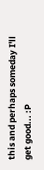this and perhaps someday I'll get good... :P